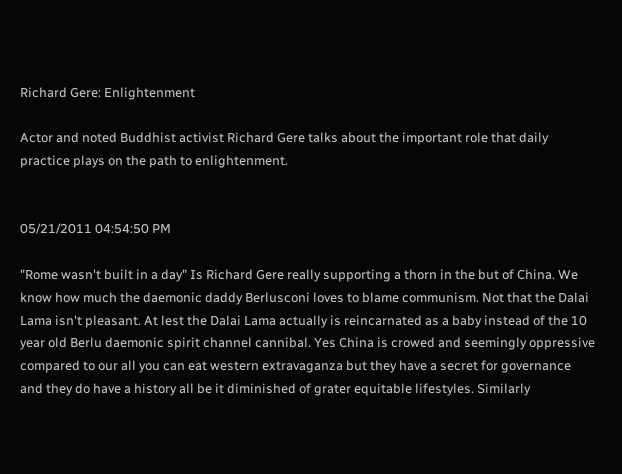Richard Gere: Enlightenment

Actor and noted Buddhist activist Richard Gere talks about the important role that daily practice plays on the path to enlightenment.


05/21/2011 04:54:50 PM

"Rome wasn't built in a day" Is Richard Gere really supporting a thorn in the but of China. We know how much the daemonic daddy Berlusconi loves to blame communism. Not that the Dalai Lama isn't pleasant. At lest the Dalai Lama actually is reincarnated as a baby instead of the 10 year old Berlu daemonic spirit channel cannibal. Yes China is crowed and seemingly oppressive compared to our all you can eat western extravaganza but they have a secret for governance and they do have a history all be it diminished of grater equitable lifestyles. Similarly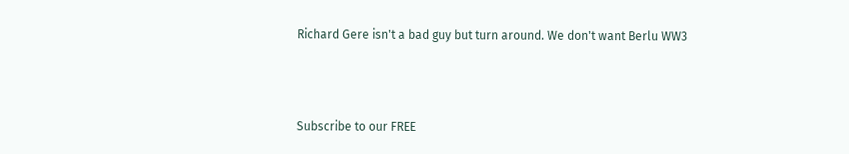Richard Gere isn't a bad guy but turn around. We don't want Berlu WW3



Subscribe to our FREE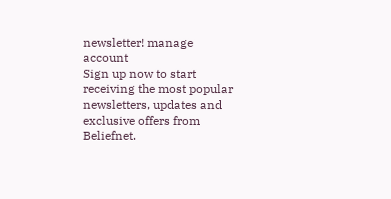newsletter! manage account
Sign up now to start receiving the most popular newsletters, updates and exclusive offers from Beliefnet.